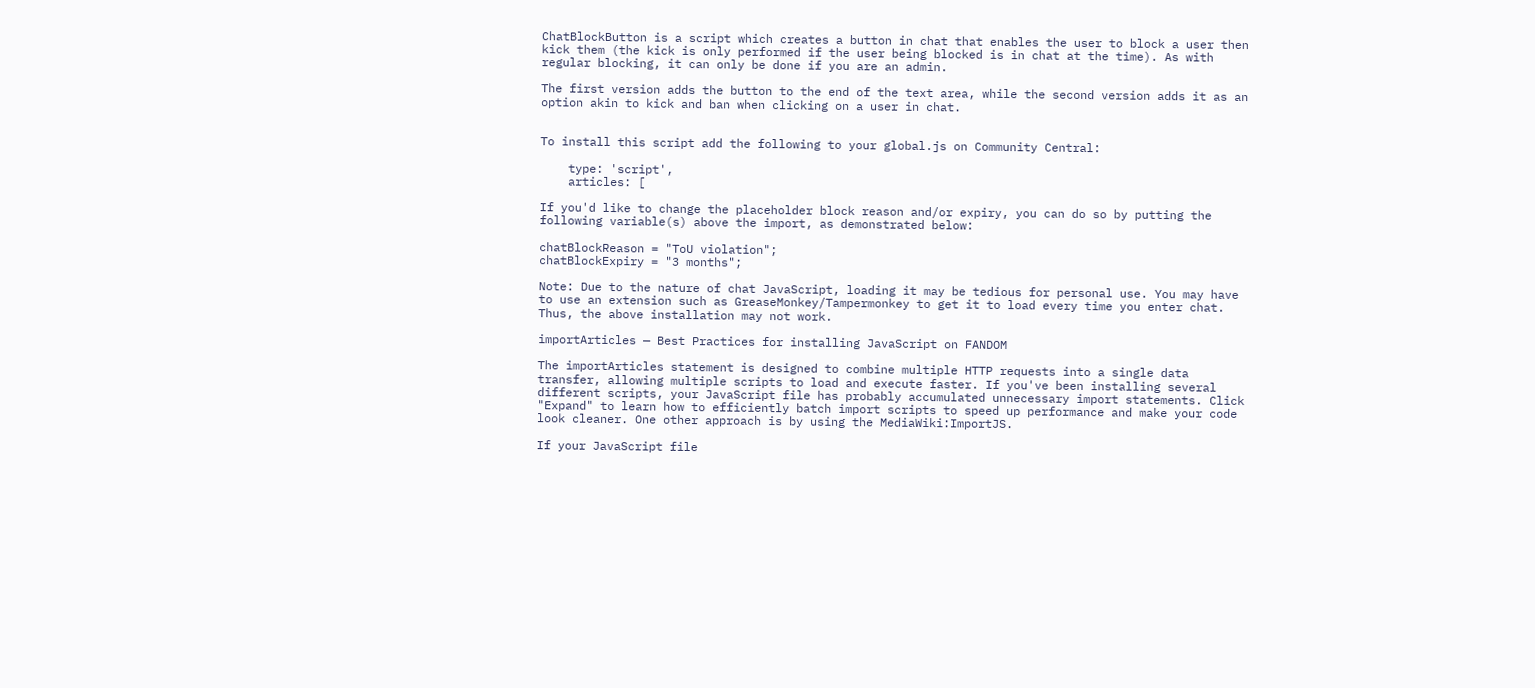ChatBlockButton is a script which creates a button in chat that enables the user to block a user then kick them (the kick is only performed if the user being blocked is in chat at the time). As with regular blocking, it can only be done if you are an admin.

The first version adds the button to the end of the text area, while the second version adds it as an option akin to kick and ban when clicking on a user in chat.


To install this script add the following to your global.js on Community Central:

    type: 'script',
    articles: [

If you'd like to change the placeholder block reason and/or expiry, you can do so by putting the following variable(s) above the import, as demonstrated below:

chatBlockReason = "ToU violation";
chatBlockExpiry = "3 months";

Note: Due to the nature of chat JavaScript, loading it may be tedious for personal use. You may have to use an extension such as GreaseMonkey/Tampermonkey to get it to load every time you enter chat. Thus, the above installation may not work.

importArticles — Best Practices for installing JavaScript on FANDOM

The importArticles statement is designed to combine multiple HTTP requests into a single data transfer, allowing multiple scripts to load and execute faster. If you've been installing several different scripts, your JavaScript file has probably accumulated unnecessary import statements. Click "Expand" to learn how to efficiently batch import scripts to speed up performance and make your code look cleaner. One other approach is by using the MediaWiki:ImportJS.

If your JavaScript file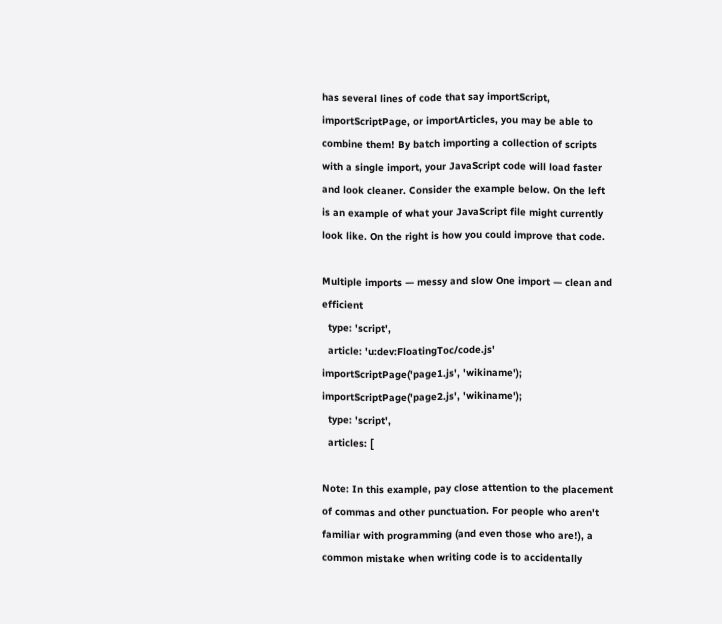has several lines of code that say importScript, importScriptPage, or importArticles, you may be able to combine them! By batch importing a collection of scripts with a single import, your JavaScript code will load faster and look cleaner. Consider the example below. On the left is an example of what your JavaScript file might currently look like. On the right is how you could improve that code.

Multiple imports — messy and slow One import — clean and efficient
  type: 'script',
  article: 'u:dev:FloatingToc/code.js'
importScriptPage('page1.js', 'wikiname');
importScriptPage('page2.js', 'wikiname');
  type: 'script',
  articles: [

Note: In this example, pay close attention to the placement of commas and other punctuation. For people who aren't familiar with programming (and even those who are!), a common mistake when writing code is to accidentally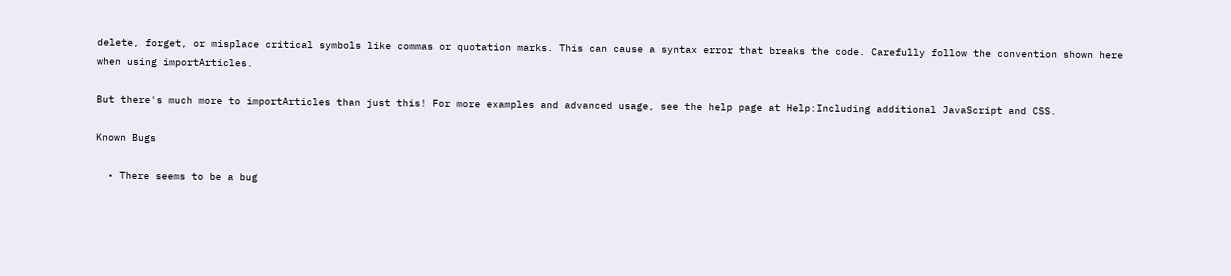delete, forget, or misplace critical symbols like commas or quotation marks. This can cause a syntax error that breaks the code. Carefully follow the convention shown here when using importArticles.

But there's much more to importArticles than just this! For more examples and advanced usage, see the help page at Help:Including additional JavaScript and CSS.

Known Bugs

  • There seems to be a bug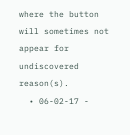where the button will sometimes not appear for undiscovered reason(s).
  • 06-02-17 -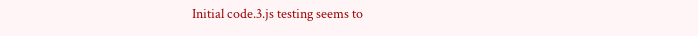Initial code.3.js testing seems to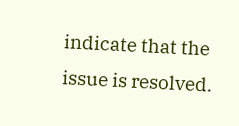indicate that the issue is resolved.